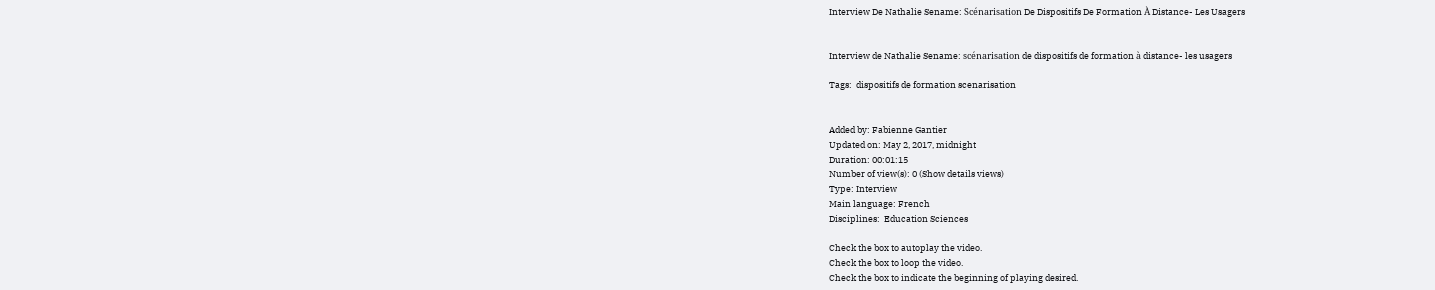Interview De Nathalie Sename: Scénarisation De Dispositifs De Formation À Distance- Les Usagers


Interview de Nathalie Sename: scénarisation de dispositifs de formation à distance- les usagers

Tags:  dispositifs de formation scenarisation


Added by: Fabienne Gantier
Updated on: May 2, 2017, midnight
Duration: 00:01:15
Number of view(s): 0 (Show details views)
Type: Interview
Main language: French
Disciplines:  Education Sciences

Check the box to autoplay the video.
Check the box to loop the video.
Check the box to indicate the beginning of playing desired.